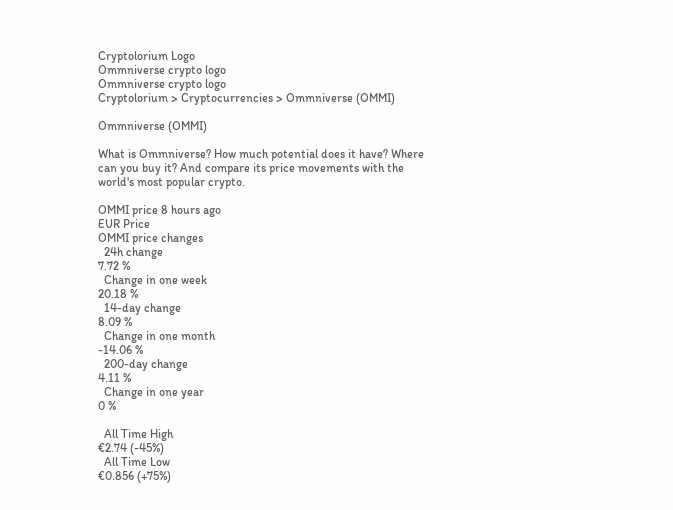Cryptolorium Logo
Ommniverse crypto logo
Ommniverse crypto logo
Cryptolorium > Cryptocurrencies > Ommniverse (OMMI)

Ommniverse (OMMI)

What is Ommniverse? How much potential does it have? Where can you buy it? And compare its price movements with the world's most popular crypto.

OMMI price 8 hours ago
EUR Price
OMMI price changes
  24h change
7.72 %
  Change in one week
20.18 %
  14-day change
8.09 %
  Change in one month
-14.06 %
  200-day change
4.11 %
  Change in one year
0 %

  All Time High
€2.74 (-45%)
  All Time Low
€0.856 (+75%)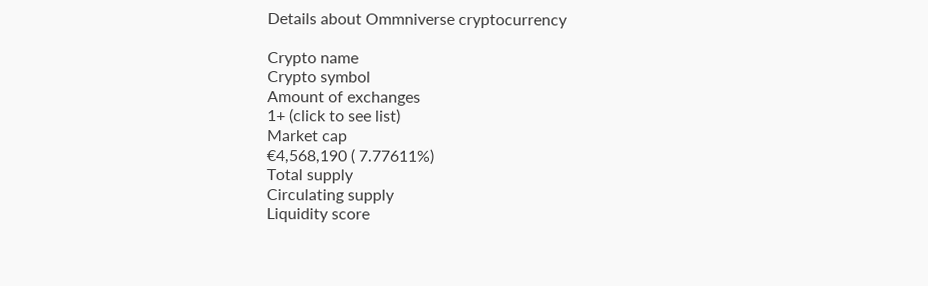Details about Ommniverse cryptocurrency

Crypto name
Crypto symbol
Amount of exchanges
1+ (click to see list)
Market cap
€4,568,190 ( 7.77611%)
Total supply
Circulating supply
Liquidity score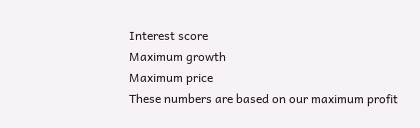Interest score
Maximum growth
Maximum price
These numbers are based on our maximum profit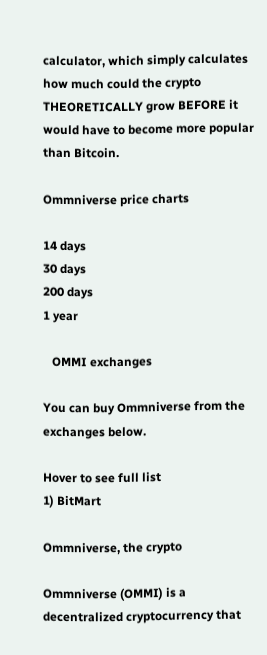calculator, which simply calculates how much could the crypto THEORETICALLY grow BEFORE it would have to become more popular than Bitcoin.

Ommniverse price charts

14 days
30 days
200 days
1 year

   OMMI exchanges

You can buy Ommniverse from the exchanges below.

Hover to see full list
1) BitMart

Ommniverse, the crypto

Ommniverse (OMMI) is a decentralized cryptocurrency that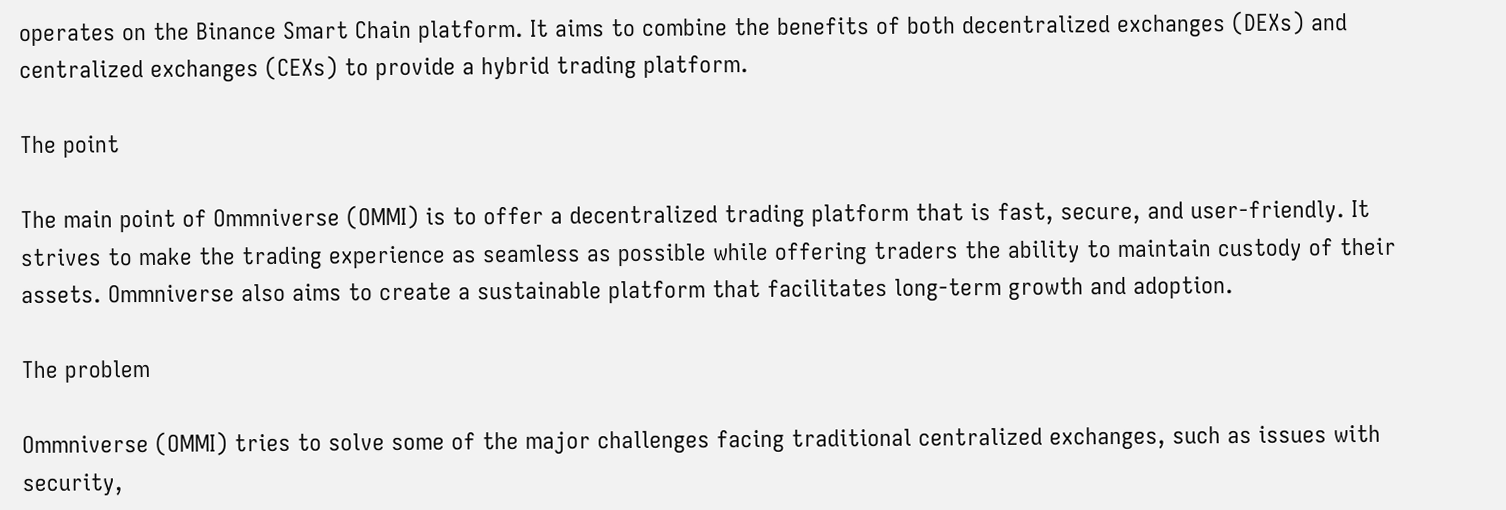operates on the Binance Smart Chain platform. It aims to combine the benefits of both decentralized exchanges (DEXs) and centralized exchanges (CEXs) to provide a hybrid trading platform.

The point

The main point of Ommniverse (OMMI) is to offer a decentralized trading platform that is fast, secure, and user-friendly. It strives to make the trading experience as seamless as possible while offering traders the ability to maintain custody of their assets. Ommniverse also aims to create a sustainable platform that facilitates long-term growth and adoption.

The problem

Ommniverse (OMMI) tries to solve some of the major challenges facing traditional centralized exchanges, such as issues with security,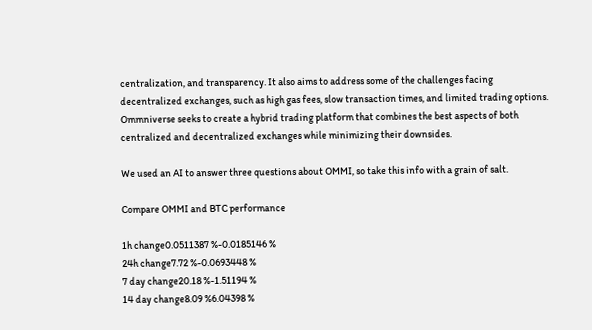centralization, and transparency. It also aims to address some of the challenges facing decentralized exchanges, such as high gas fees, slow transaction times, and limited trading options. Ommniverse seeks to create a hybrid trading platform that combines the best aspects of both centralized and decentralized exchanges while minimizing their downsides.

We used an AI to answer three questions about OMMI, so take this info with a grain of salt.

Compare OMMI and BTC performance

1h change0.0511387 %-0.0185146 %
24h change7.72 %-0.0693448 %
7 day change20.18 %-1.51194 %
14 day change8.09 %6.04398 %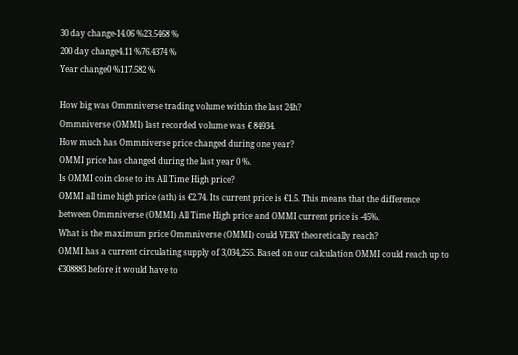30 day change-14.06 %23.5468 %
200 day change4.11 %76.4374 %
Year change0 %117.582 %

How big was Ommniverse trading volume within the last 24h?
Ommniverse (OMMI) last recorded volume was € 84934.
How much has Ommniverse price changed during one year?
OMMI price has changed during the last year 0 %.
Is OMMI coin close to its All Time High price?
OMMI all time high price (ath) is €2.74. Its current price is €1.5. This means that the difference between Ommniverse (OMMI) All Time High price and OMMI current price is -45%.
What is the maximum price Ommniverse (OMMI) could VERY theoretically reach?
OMMI has a current circulating supply of 3,034,255. Based on our calculation OMMI could reach up to €308883 before it would have to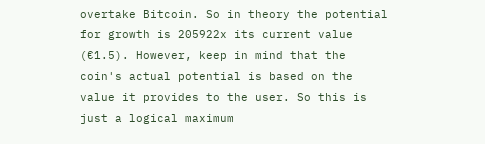overtake Bitcoin. So in theory the potential for growth is 205922x its current value (€1.5). However, keep in mind that the coin's actual potential is based on the value it provides to the user. So this is just a logical maximum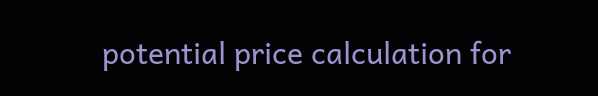potential price calculation for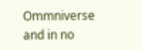Ommniverse and in no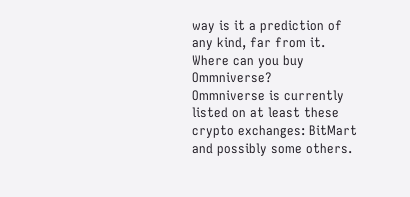way is it a prediction of any kind, far from it.
Where can you buy Ommniverse?
Ommniverse is currently listed on at least these crypto exchanges: BitMart and possibly some others.